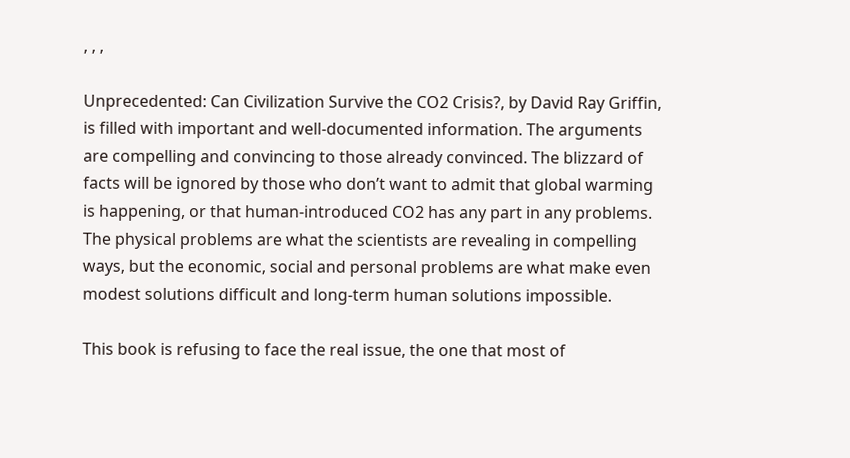, , ,

Unprecedented: Can Civilization Survive the CO2 Crisis?, by David Ray Griffin, is filled with important and well-documented information. The arguments are compelling and convincing to those already convinced. The blizzard of facts will be ignored by those who don’t want to admit that global warming is happening, or that human-introduced CO2 has any part in any problems. The physical problems are what the scientists are revealing in compelling ways, but the economic, social and personal problems are what make even modest solutions difficult and long-term human solutions impossible.

This book is refusing to face the real issue, the one that most of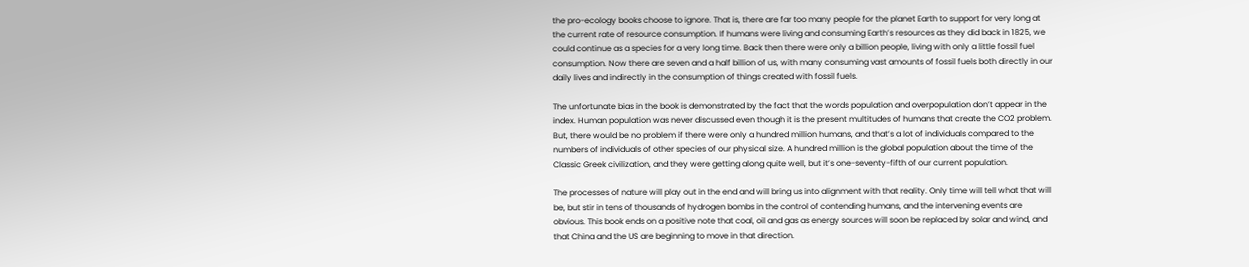the pro-ecology books choose to ignore. That is, there are far too many people for the planet Earth to support for very long at the current rate of resource consumption. If humans were living and consuming Earth’s resources as they did back in 1825, we could continue as a species for a very long time. Back then there were only a billion people, living with only a little fossil fuel consumption. Now there are seven and a half billion of us, with many consuming vast amounts of fossil fuels both directly in our daily lives and indirectly in the consumption of things created with fossil fuels.

The unfortunate bias in the book is demonstrated by the fact that the words population and overpopulation don’t appear in the index. Human population was never discussed even though it is the present multitudes of humans that create the CO2 problem. But, there would be no problem if there were only a hundred million humans, and that’s a lot of individuals compared to the numbers of individuals of other species of our physical size. A hundred million is the global population about the time of the Classic Greek civilization, and they were getting along quite well, but it’s one-seventy-fifth of our current population.

The processes of nature will play out in the end and will bring us into alignment with that reality. Only time will tell what that will be, but stir in tens of thousands of hydrogen bombs in the control of contending humans, and the intervening events are obvious. This book ends on a positive note that coal, oil and gas as energy sources will soon be replaced by solar and wind, and that China and the US are beginning to move in that direction.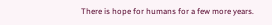There is hope for humans for a few more years.